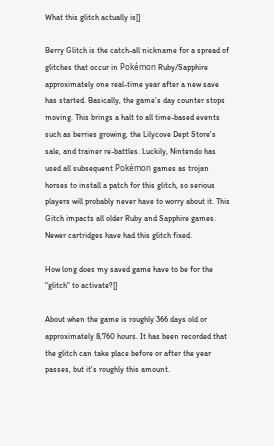What this glitch actually is[]

Berry Glitch is the catch-all nickname for a spread of glitches that occur in Pokémon Ruby/Sapphire approximately one real-time year after a new save has started. Basically, the game's day counter stops moving. This brings a halt to all time-based events such as berries growing, the Lilycove Dept Store's sale, and trainer re-battles. Luckily, Nintendo has used all subsequent Pokémon games as trojan horses to install a patch for this glitch, so serious players will probably never have to worry about it. This Gitch impacts all older Ruby and Sapphire games. Newer cartridges have had this glitch fixed.

How long does my saved game have to be for the "glitch" to activate?[]

About when the game is roughly 366 days old or approximately 8,760 hours. It has been recorded that the glitch can take place before or after the year passes, but it's roughly this amount.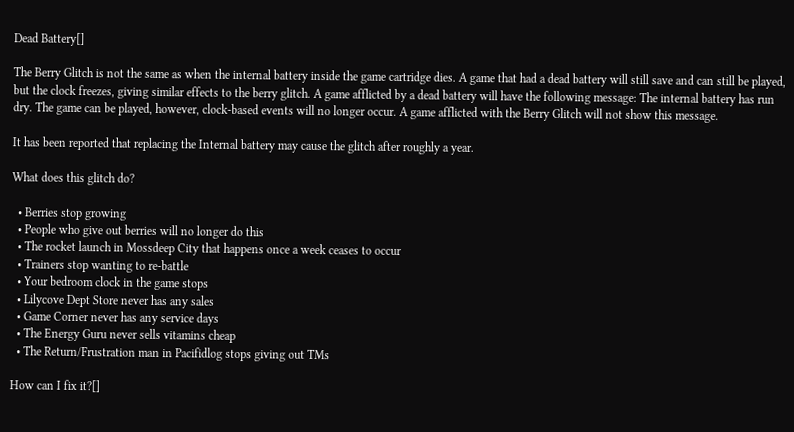Dead Battery[]

The Berry Glitch is not the same as when the internal battery inside the game cartridge dies. A game that had a dead battery will still save and can still be played, but the clock freezes, giving similar effects to the berry glitch. A game afflicted by a dead battery will have the following message: The internal battery has run dry. The game can be played, however, clock-based events will no longer occur. A game afflicted with the Berry Glitch will not show this message.

It has been reported that replacing the Internal battery may cause the glitch after roughly a year.

What does this glitch do?

  • Berries stop growing
  • People who give out berries will no longer do this
  • The rocket launch in Mossdeep City that happens once a week ceases to occur
  • Trainers stop wanting to re-battle
  • Your bedroom clock in the game stops
  • Lilycove Dept Store never has any sales
  • Game Corner never has any service days
  • The Energy Guru never sells vitamins cheap
  • The Return/Frustration man in Pacifidlog stops giving out TMs

How can I fix it?[]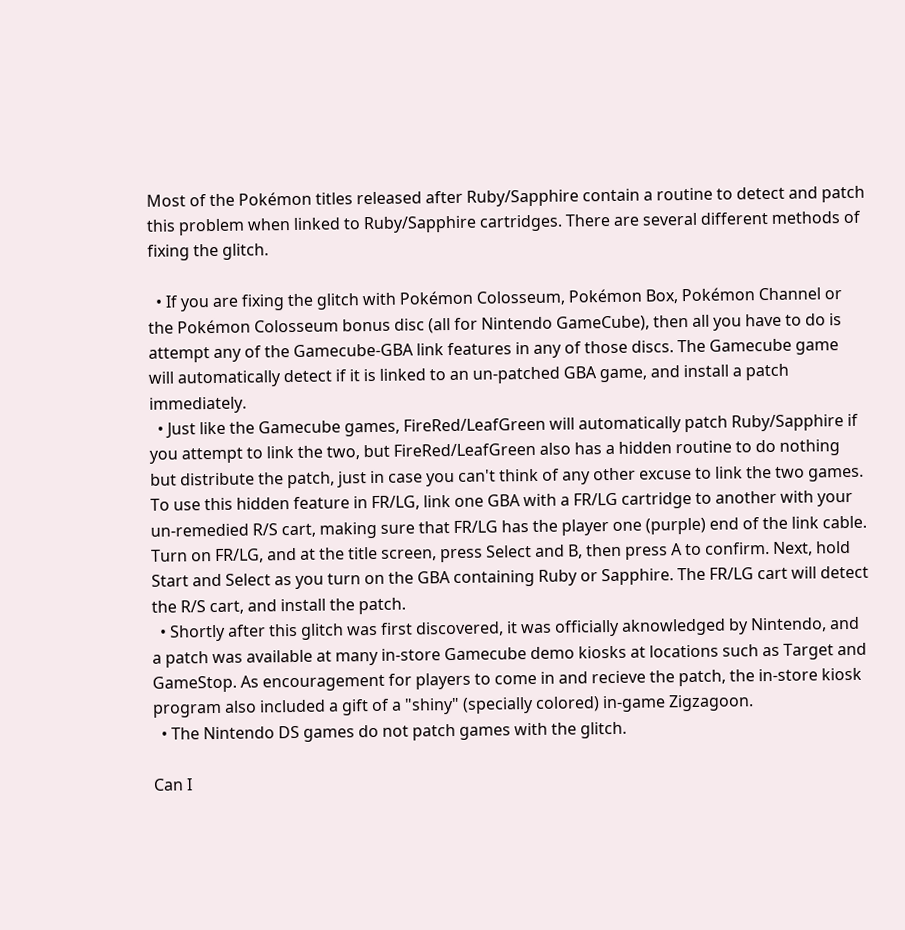Most of the Pokémon titles released after Ruby/Sapphire contain a routine to detect and patch this problem when linked to Ruby/Sapphire cartridges. There are several different methods of fixing the glitch.

  • If you are fixing the glitch with Pokémon Colosseum, Pokémon Box, Pokémon Channel or the Pokémon Colosseum bonus disc (all for Nintendo GameCube), then all you have to do is attempt any of the Gamecube-GBA link features in any of those discs. The Gamecube game will automatically detect if it is linked to an un-patched GBA game, and install a patch immediately.
  • Just like the Gamecube games, FireRed/LeafGreen will automatically patch Ruby/Sapphire if you attempt to link the two, but FireRed/LeafGreen also has a hidden routine to do nothing but distribute the patch, just in case you can't think of any other excuse to link the two games. To use this hidden feature in FR/LG, link one GBA with a FR/LG cartridge to another with your un-remedied R/S cart, making sure that FR/LG has the player one (purple) end of the link cable. Turn on FR/LG, and at the title screen, press Select and B, then press A to confirm. Next, hold Start and Select as you turn on the GBA containing Ruby or Sapphire. The FR/LG cart will detect the R/S cart, and install the patch.
  • Shortly after this glitch was first discovered, it was officially aknowledged by Nintendo, and a patch was available at many in-store Gamecube demo kiosks at locations such as Target and GameStop. As encouragement for players to come in and recieve the patch, the in-store kiosk program also included a gift of a "shiny" (specially colored) in-game Zigzagoon.
  • The Nintendo DS games do not patch games with the glitch.

Can I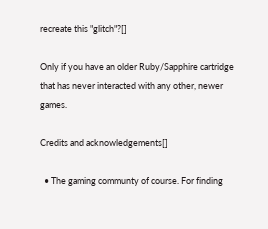recreate this "glitch"?[]

Only if you have an older Ruby/Sapphire cartridge that has never interacted with any other, newer games.

Credits and acknowledgements[]

  • The gaming communty of course. For finding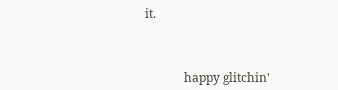it.



             happy glitchin'